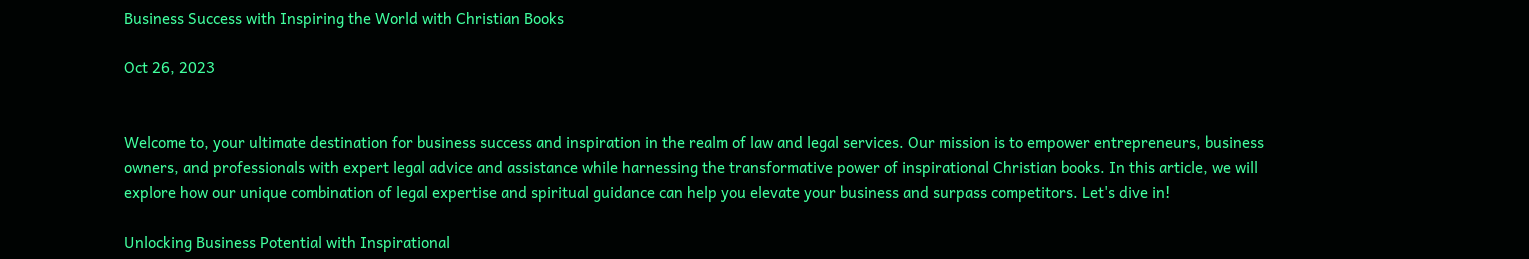Business Success with Inspiring the World with Christian Books

Oct 26, 2023


Welcome to, your ultimate destination for business success and inspiration in the realm of law and legal services. Our mission is to empower entrepreneurs, business owners, and professionals with expert legal advice and assistance while harnessing the transformative power of inspirational Christian books. In this article, we will explore how our unique combination of legal expertise and spiritual guidance can help you elevate your business and surpass competitors. Let's dive in!

Unlocking Business Potential with Inspirational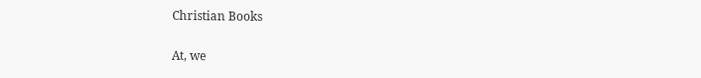Christian Books

At, we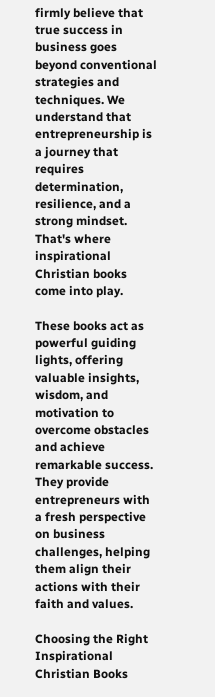firmly believe that true success in business goes beyond conventional strategies and techniques. We understand that entrepreneurship is a journey that requires determination, resilience, and a strong mindset. That's where inspirational Christian books come into play.

These books act as powerful guiding lights, offering valuable insights, wisdom, and motivation to overcome obstacles and achieve remarkable success. They provide entrepreneurs with a fresh perspective on business challenges, helping them align their actions with their faith and values.

Choosing the Right Inspirational Christian Books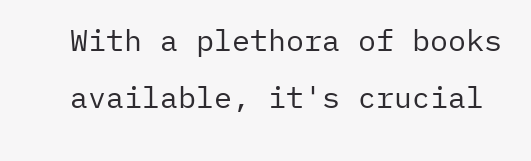With a plethora of books available, it's crucial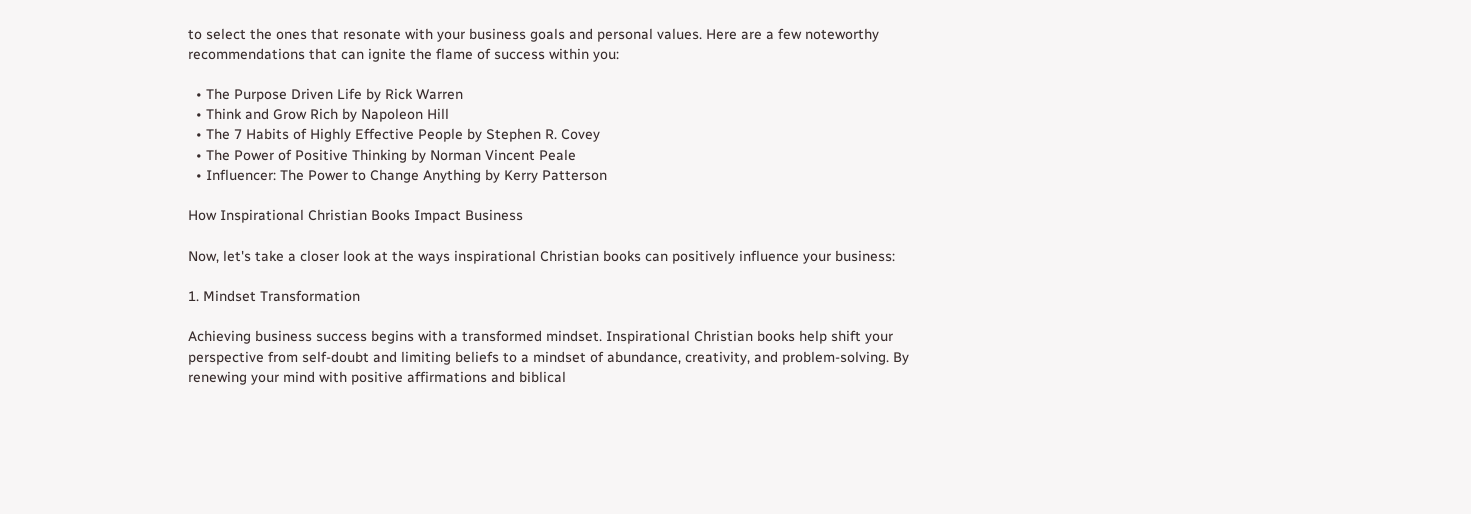to select the ones that resonate with your business goals and personal values. Here are a few noteworthy recommendations that can ignite the flame of success within you:

  • The Purpose Driven Life by Rick Warren
  • Think and Grow Rich by Napoleon Hill
  • The 7 Habits of Highly Effective People by Stephen R. Covey
  • The Power of Positive Thinking by Norman Vincent Peale
  • Influencer: The Power to Change Anything by Kerry Patterson

How Inspirational Christian Books Impact Business

Now, let's take a closer look at the ways inspirational Christian books can positively influence your business:

1. Mindset Transformation

Achieving business success begins with a transformed mindset. Inspirational Christian books help shift your perspective from self-doubt and limiting beliefs to a mindset of abundance, creativity, and problem-solving. By renewing your mind with positive affirmations and biblical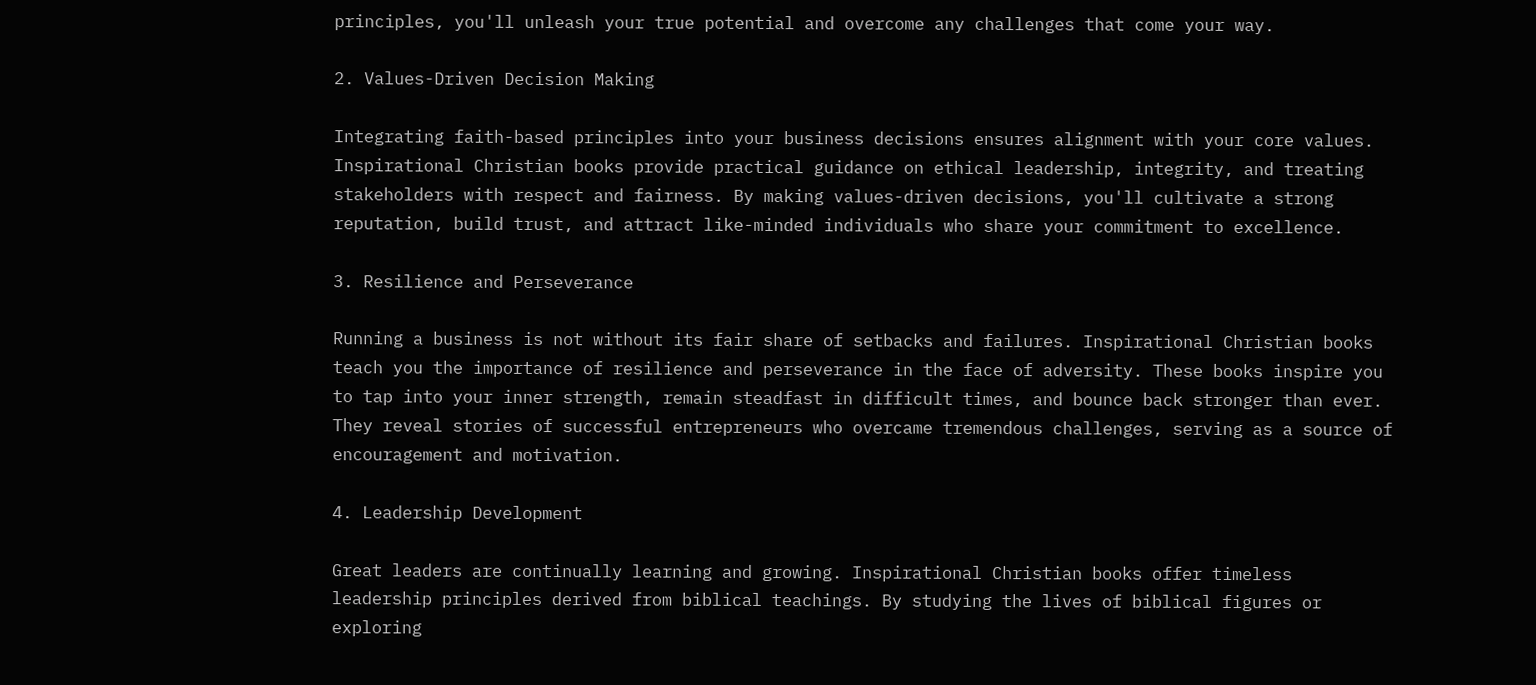principles, you'll unleash your true potential and overcome any challenges that come your way.

2. Values-Driven Decision Making

Integrating faith-based principles into your business decisions ensures alignment with your core values. Inspirational Christian books provide practical guidance on ethical leadership, integrity, and treating stakeholders with respect and fairness. By making values-driven decisions, you'll cultivate a strong reputation, build trust, and attract like-minded individuals who share your commitment to excellence.

3. Resilience and Perseverance

Running a business is not without its fair share of setbacks and failures. Inspirational Christian books teach you the importance of resilience and perseverance in the face of adversity. These books inspire you to tap into your inner strength, remain steadfast in difficult times, and bounce back stronger than ever. They reveal stories of successful entrepreneurs who overcame tremendous challenges, serving as a source of encouragement and motivation.

4. Leadership Development

Great leaders are continually learning and growing. Inspirational Christian books offer timeless leadership principles derived from biblical teachings. By studying the lives of biblical figures or exploring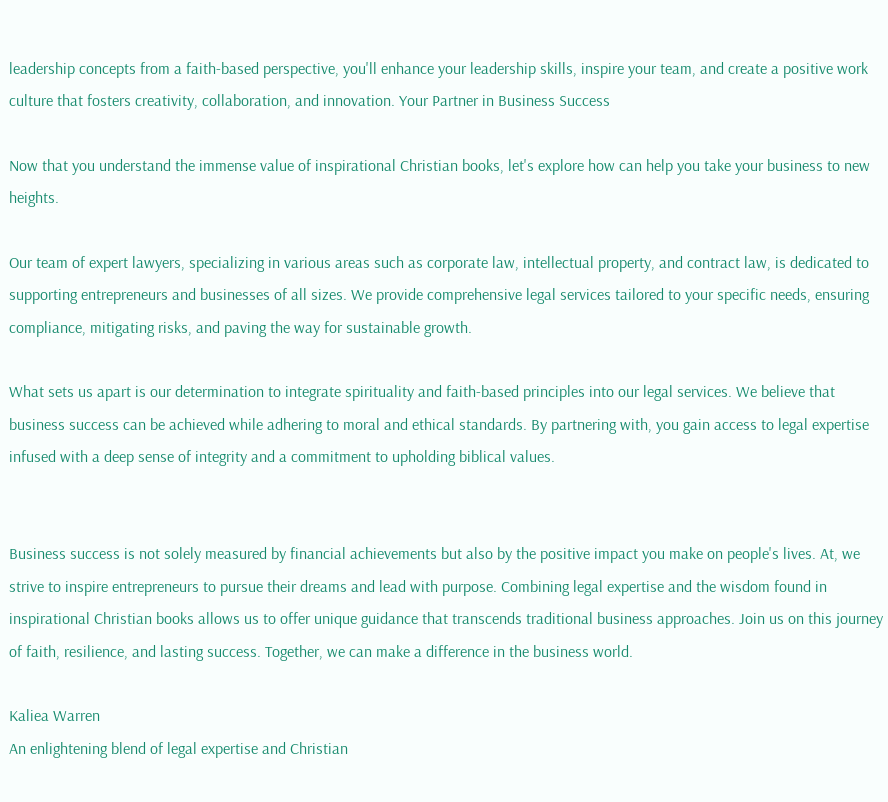leadership concepts from a faith-based perspective, you'll enhance your leadership skills, inspire your team, and create a positive work culture that fosters creativity, collaboration, and innovation. Your Partner in Business Success

Now that you understand the immense value of inspirational Christian books, let's explore how can help you take your business to new heights.

Our team of expert lawyers, specializing in various areas such as corporate law, intellectual property, and contract law, is dedicated to supporting entrepreneurs and businesses of all sizes. We provide comprehensive legal services tailored to your specific needs, ensuring compliance, mitigating risks, and paving the way for sustainable growth.

What sets us apart is our determination to integrate spirituality and faith-based principles into our legal services. We believe that business success can be achieved while adhering to moral and ethical standards. By partnering with, you gain access to legal expertise infused with a deep sense of integrity and a commitment to upholding biblical values.


Business success is not solely measured by financial achievements but also by the positive impact you make on people's lives. At, we strive to inspire entrepreneurs to pursue their dreams and lead with purpose. Combining legal expertise and the wisdom found in inspirational Christian books allows us to offer unique guidance that transcends traditional business approaches. Join us on this journey of faith, resilience, and lasting success. Together, we can make a difference in the business world.

Kaliea Warren
An enlightening blend of legal expertise and Christian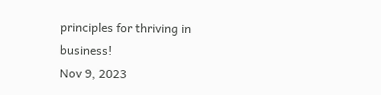principles for thriving in business!
Nov 9, 2023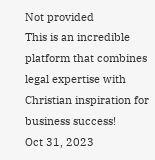Not provided
This is an incredible platform that combines legal expertise with Christian inspiration for business success!
Oct 31, 2023